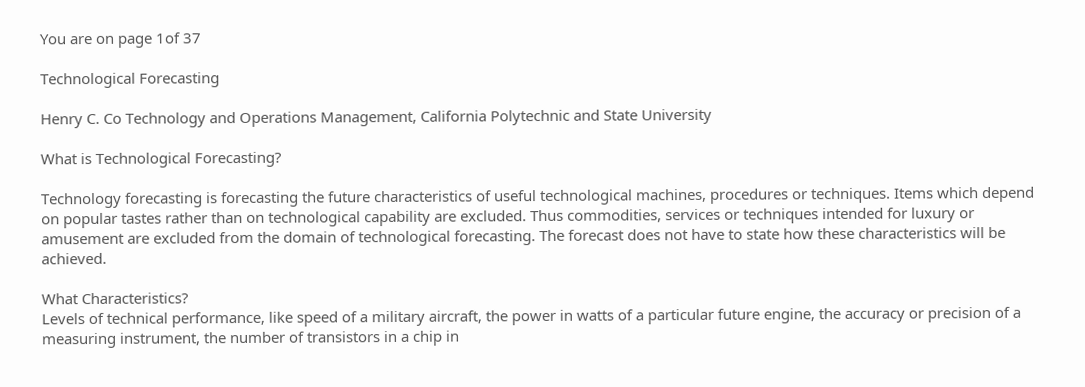You are on page 1of 37

Technological Forecasting

Henry C. Co Technology and Operations Management, California Polytechnic and State University

What is Technological Forecasting?

Technology forecasting is forecasting the future characteristics of useful technological machines, procedures or techniques. Items which depend on popular tastes rather than on technological capability are excluded. Thus commodities, services or techniques intended for luxury or amusement are excluded from the domain of technological forecasting. The forecast does not have to state how these characteristics will be achieved.

What Characteristics?
Levels of technical performance, like speed of a military aircraft, the power in watts of a particular future engine, the accuracy or precision of a measuring instrument, the number of transistors in a chip in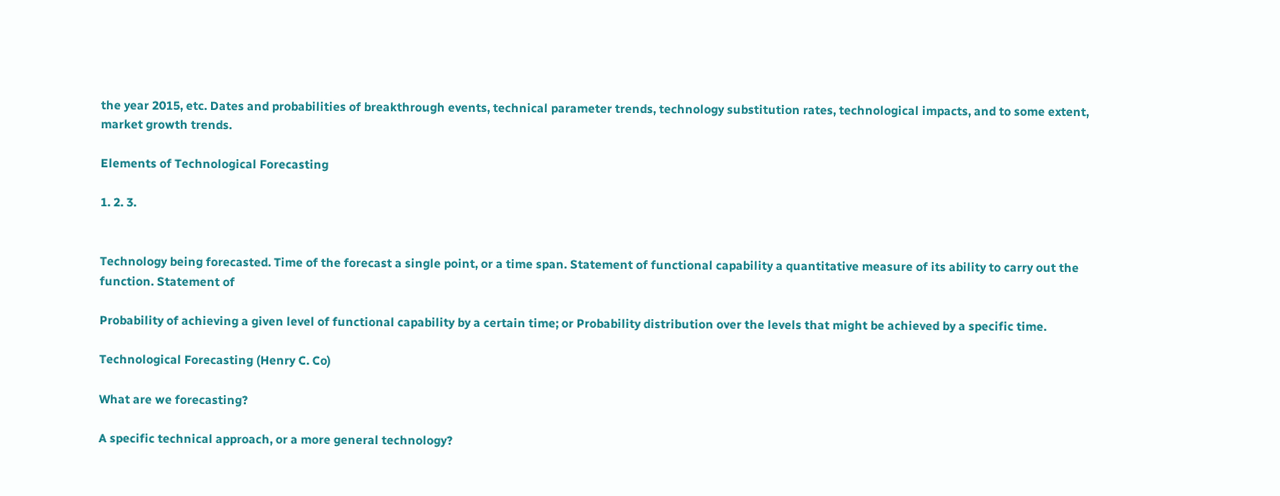the year 2015, etc. Dates and probabilities of breakthrough events, technical parameter trends, technology substitution rates, technological impacts, and to some extent, market growth trends.

Elements of Technological Forecasting

1. 2. 3.


Technology being forecasted. Time of the forecast a single point, or a time span. Statement of functional capability a quantitative measure of its ability to carry out the function. Statement of

Probability of achieving a given level of functional capability by a certain time; or Probability distribution over the levels that might be achieved by a specific time.

Technological Forecasting (Henry C. Co)

What are we forecasting?

A specific technical approach, or a more general technology?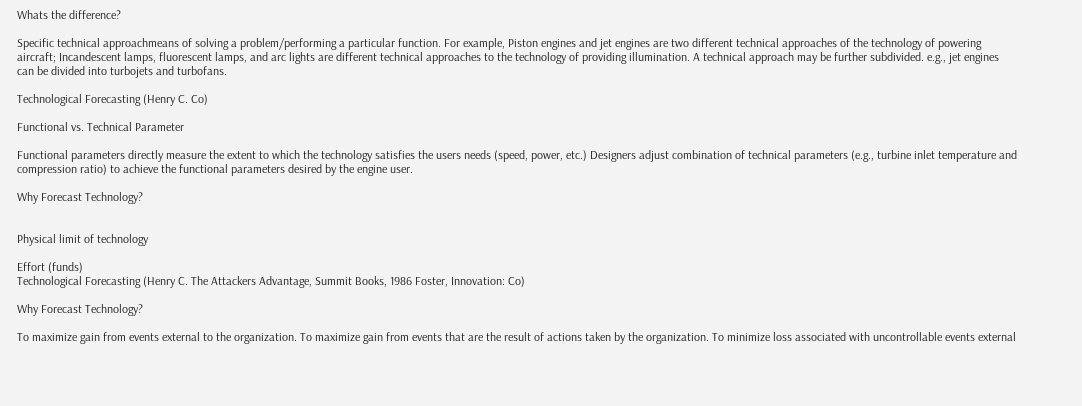Whats the difference?

Specific technical approachmeans of solving a problem/performing a particular function. For example, Piston engines and jet engines are two different technical approaches of the technology of powering aircraft; Incandescent lamps, fluorescent lamps, and arc lights are different technical approaches to the technology of providing illumination. A technical approach may be further subdivided. e.g., jet engines can be divided into turbojets and turbofans.

Technological Forecasting (Henry C. Co)

Functional vs. Technical Parameter

Functional parameters directly measure the extent to which the technology satisfies the users needs (speed, power, etc.) Designers adjust combination of technical parameters (e.g., turbine inlet temperature and compression ratio) to achieve the functional parameters desired by the engine user.

Why Forecast Technology?


Physical limit of technology

Effort (funds)
Technological Forecasting (Henry C. The Attackers Advantage, Summit Books, 1986 Foster, Innovation: Co)

Why Forecast Technology?

To maximize gain from events external to the organization. To maximize gain from events that are the result of actions taken by the organization. To minimize loss associated with uncontrollable events external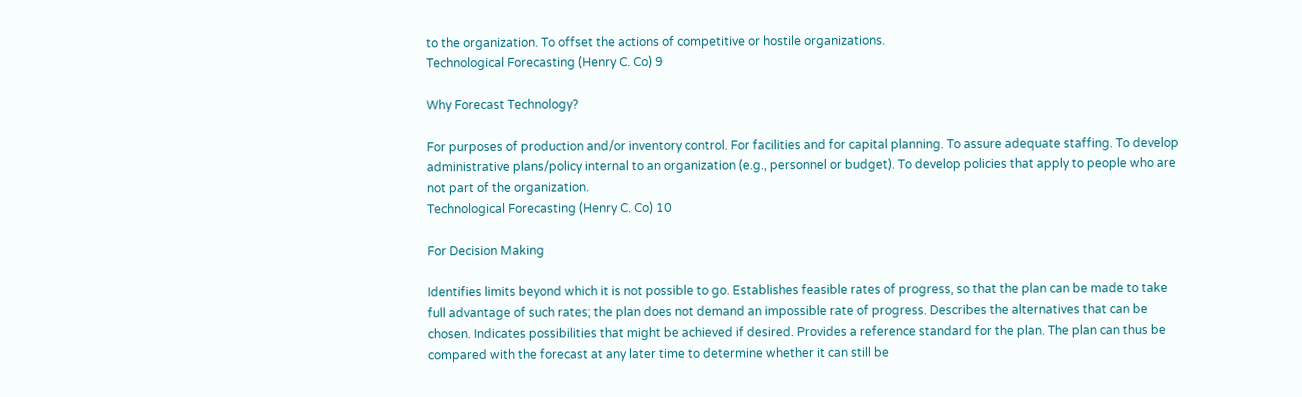to the organization. To offset the actions of competitive or hostile organizations.
Technological Forecasting (Henry C. Co) 9

Why Forecast Technology?

For purposes of production and/or inventory control. For facilities and for capital planning. To assure adequate staffing. To develop administrative plans/policy internal to an organization (e.g., personnel or budget). To develop policies that apply to people who are not part of the organization.
Technological Forecasting (Henry C. Co) 10

For Decision Making

Identifies limits beyond which it is not possible to go. Establishes feasible rates of progress, so that the plan can be made to take full advantage of such rates; the plan does not demand an impossible rate of progress. Describes the alternatives that can be chosen. Indicates possibilities that might be achieved if desired. Provides a reference standard for the plan. The plan can thus be compared with the forecast at any later time to determine whether it can still be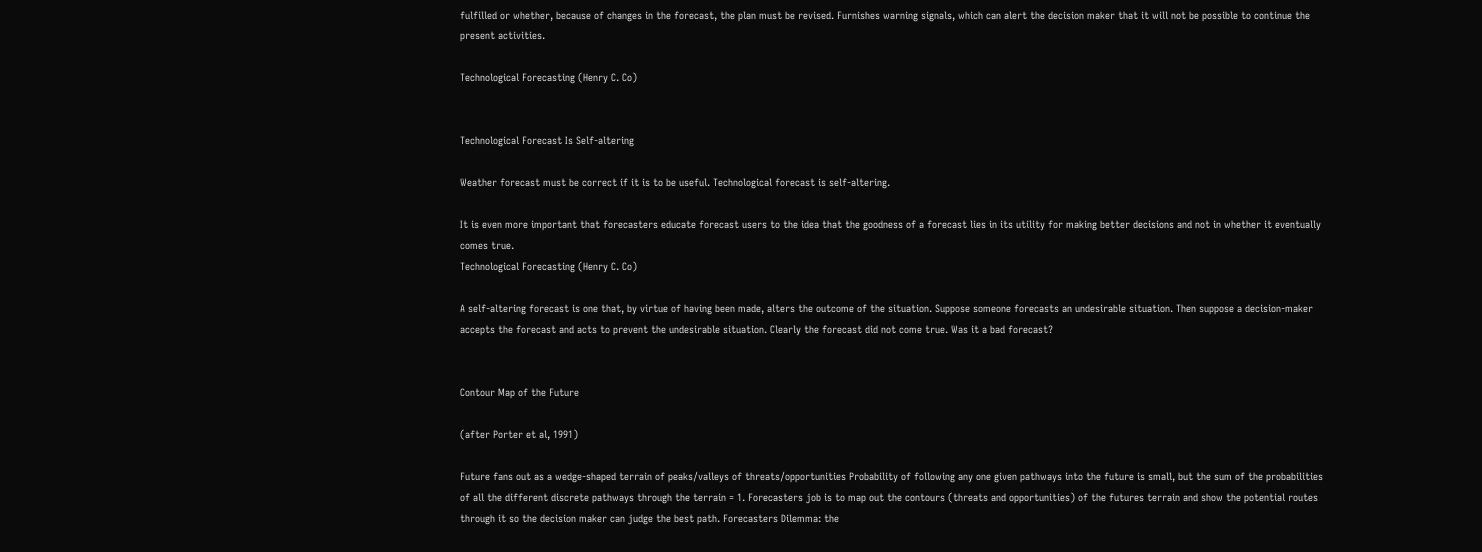fulfilled or whether, because of changes in the forecast, the plan must be revised. Furnishes warning signals, which can alert the decision maker that it will not be possible to continue the present activities.

Technological Forecasting (Henry C. Co)


Technological Forecast Is Self-altering

Weather forecast must be correct if it is to be useful. Technological forecast is self-altering.

It is even more important that forecasters educate forecast users to the idea that the goodness of a forecast lies in its utility for making better decisions and not in whether it eventually comes true.
Technological Forecasting (Henry C. Co)

A self-altering forecast is one that, by virtue of having been made, alters the outcome of the situation. Suppose someone forecasts an undesirable situation. Then suppose a decision-maker accepts the forecast and acts to prevent the undesirable situation. Clearly the forecast did not come true. Was it a bad forecast?


Contour Map of the Future

(after Porter et al, 1991)

Future fans out as a wedge-shaped terrain of peaks/valleys of threats/opportunities Probability of following any one given pathways into the future is small, but the sum of the probabilities of all the different discrete pathways through the terrain = 1. Forecasters job is to map out the contours (threats and opportunities) of the futures terrain and show the potential routes through it so the decision maker can judge the best path. Forecasters Dilemma: the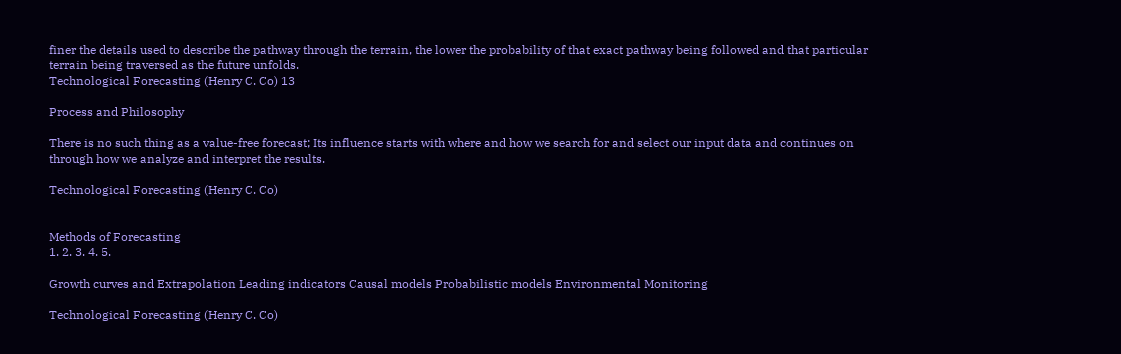finer the details used to describe the pathway through the terrain, the lower the probability of that exact pathway being followed and that particular terrain being traversed as the future unfolds.
Technological Forecasting (Henry C. Co) 13

Process and Philosophy

There is no such thing as a value-free forecast; Its influence starts with where and how we search for and select our input data and continues on through how we analyze and interpret the results.

Technological Forecasting (Henry C. Co)


Methods of Forecasting
1. 2. 3. 4. 5.

Growth curves and Extrapolation Leading indicators Causal models Probabilistic models Environmental Monitoring

Technological Forecasting (Henry C. Co)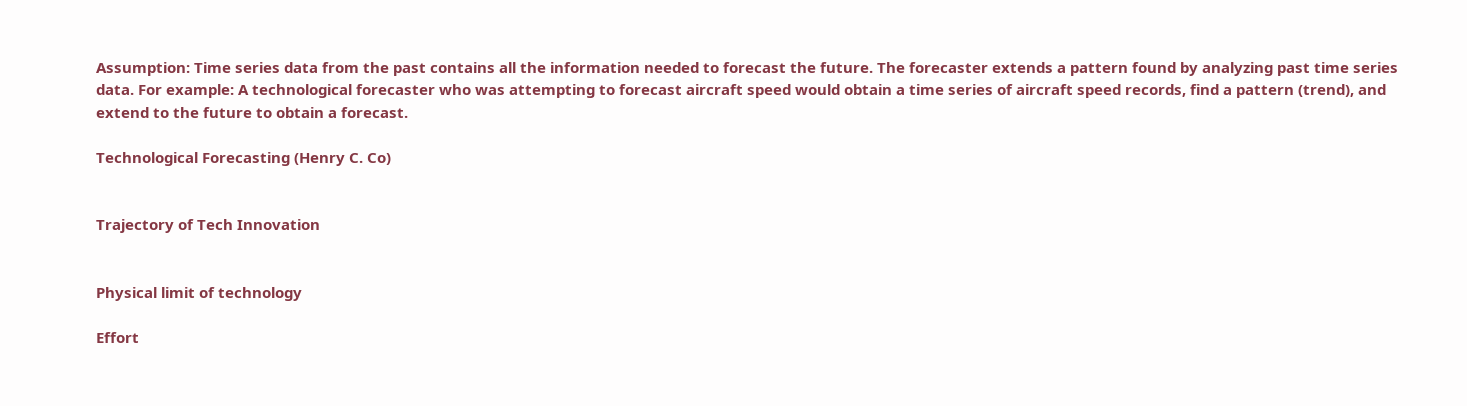Assumption: Time series data from the past contains all the information needed to forecast the future. The forecaster extends a pattern found by analyzing past time series data. For example: A technological forecaster who was attempting to forecast aircraft speed would obtain a time series of aircraft speed records, find a pattern (trend), and extend to the future to obtain a forecast.

Technological Forecasting (Henry C. Co)


Trajectory of Tech Innovation


Physical limit of technology

Effort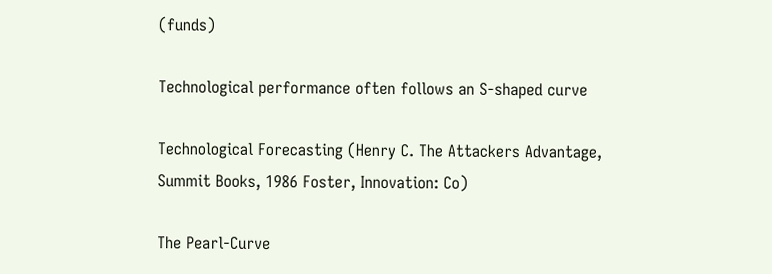(funds)

Technological performance often follows an S-shaped curve

Technological Forecasting (Henry C. The Attackers Advantage, Summit Books, 1986 Foster, Innovation: Co)

The Pearl-Curve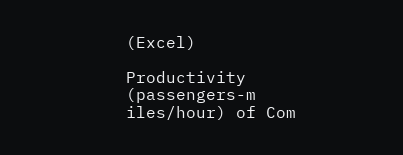(Excel)

Productivity (passengers-m iles/hour) of Com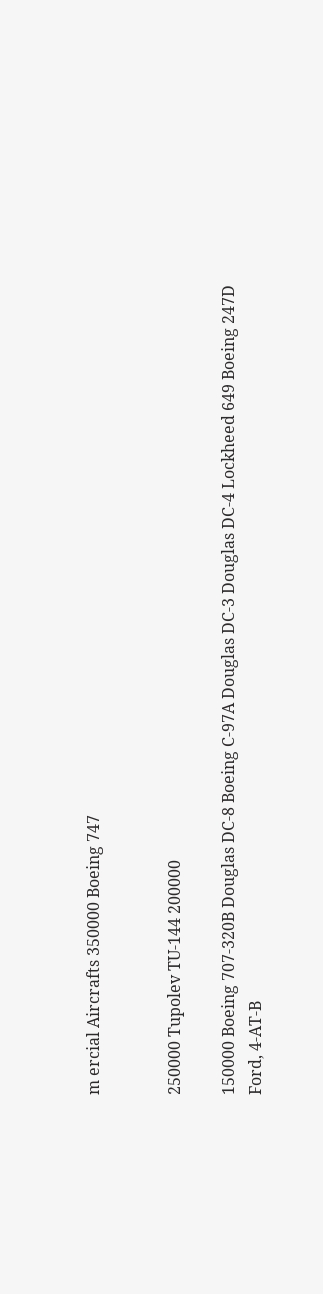m ercial Aircrafts 350000 Boeing 747


250000 Tupolev TU-144 200000

150000 Boeing 707-320B Douglas DC-8 Boeing C-97A Douglas DC-3 Douglas DC-4 Lockheed 649 Boeing 247D Ford, 4-AT-B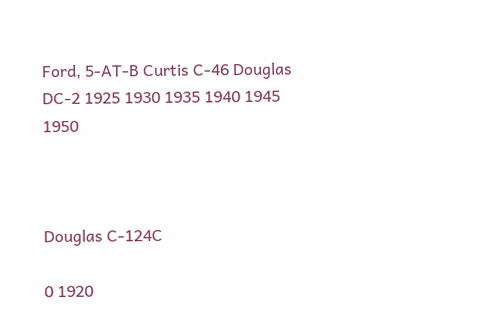Ford, 5-AT-B Curtis C-46 Douglas DC-2 1925 1930 1935 1940 1945 1950



Douglas C-124C

0 1920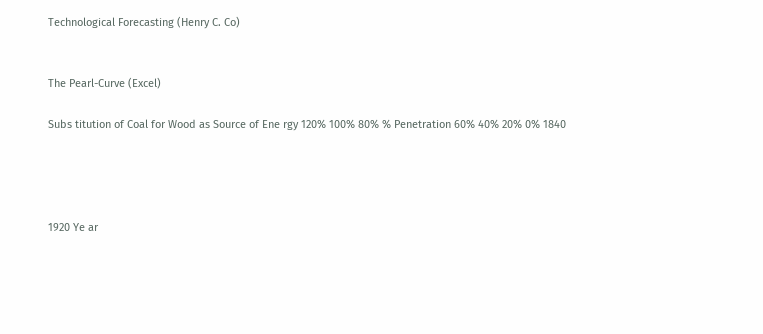Technological Forecasting (Henry C. Co)


The Pearl-Curve (Excel)

Subs titution of Coal for Wood as Source of Ene rgy 120% 100% 80% % Penetration 60% 40% 20% 0% 1840




1920 Ye ar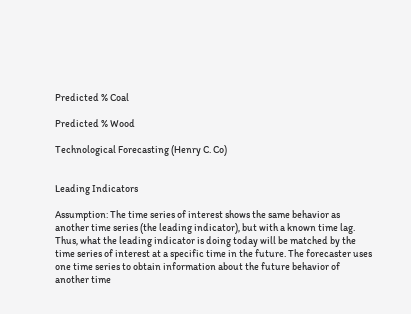Predicted % Coal

Predicted % Wood

Technological Forecasting (Henry C. Co)


Leading Indicators

Assumption: The time series of interest shows the same behavior as another time series (the leading indicator), but with a known time lag. Thus, what the leading indicator is doing today will be matched by the time series of interest at a specific time in the future. The forecaster uses one time series to obtain information about the future behavior of another time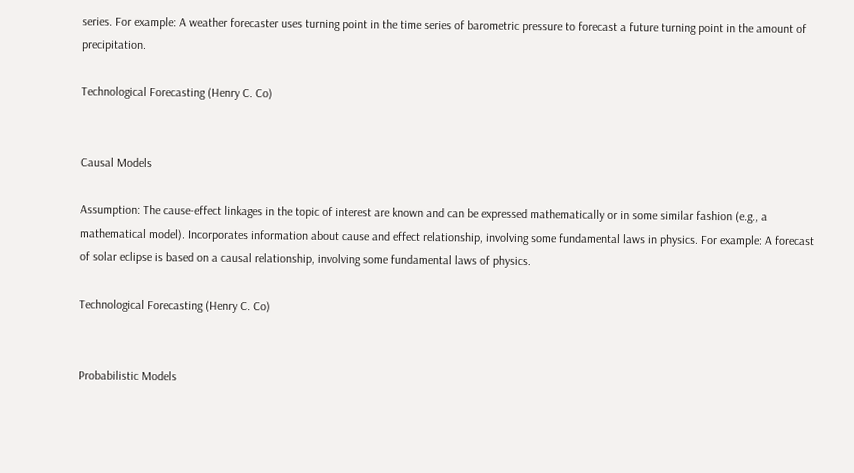series. For example: A weather forecaster uses turning point in the time series of barometric pressure to forecast a future turning point in the amount of precipitation.

Technological Forecasting (Henry C. Co)


Causal Models

Assumption: The cause-effect linkages in the topic of interest are known and can be expressed mathematically or in some similar fashion (e.g., a mathematical model). Incorporates information about cause and effect relationship, involving some fundamental laws in physics. For example: A forecast of solar eclipse is based on a causal relationship, involving some fundamental laws of physics.

Technological Forecasting (Henry C. Co)


Probabilistic Models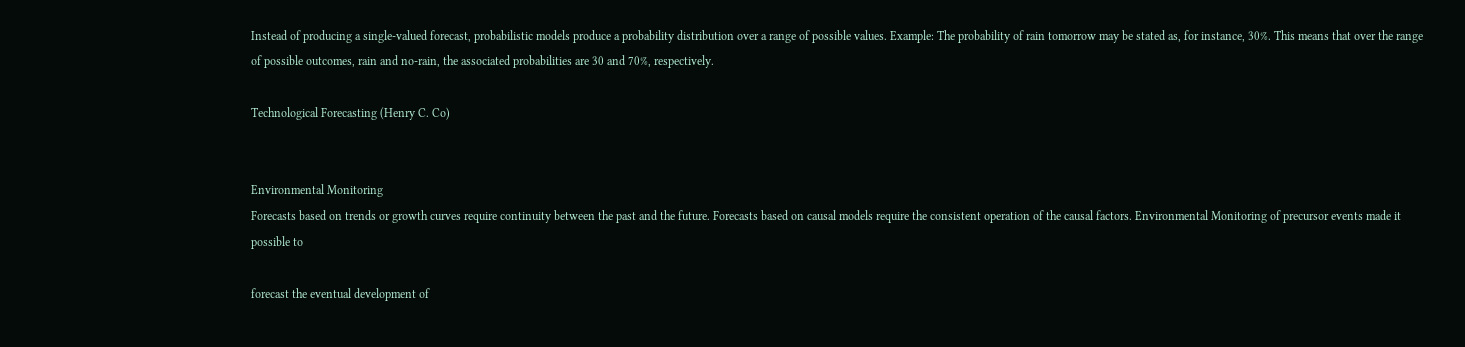Instead of producing a single-valued forecast, probabilistic models produce a probability distribution over a range of possible values. Example: The probability of rain tomorrow may be stated as, for instance, 30%. This means that over the range of possible outcomes, rain and no-rain, the associated probabilities are 30 and 70%, respectively.

Technological Forecasting (Henry C. Co)


Environmental Monitoring
Forecasts based on trends or growth curves require continuity between the past and the future. Forecasts based on causal models require the consistent operation of the causal factors. Environmental Monitoring of precursor events made it possible to

forecast the eventual development of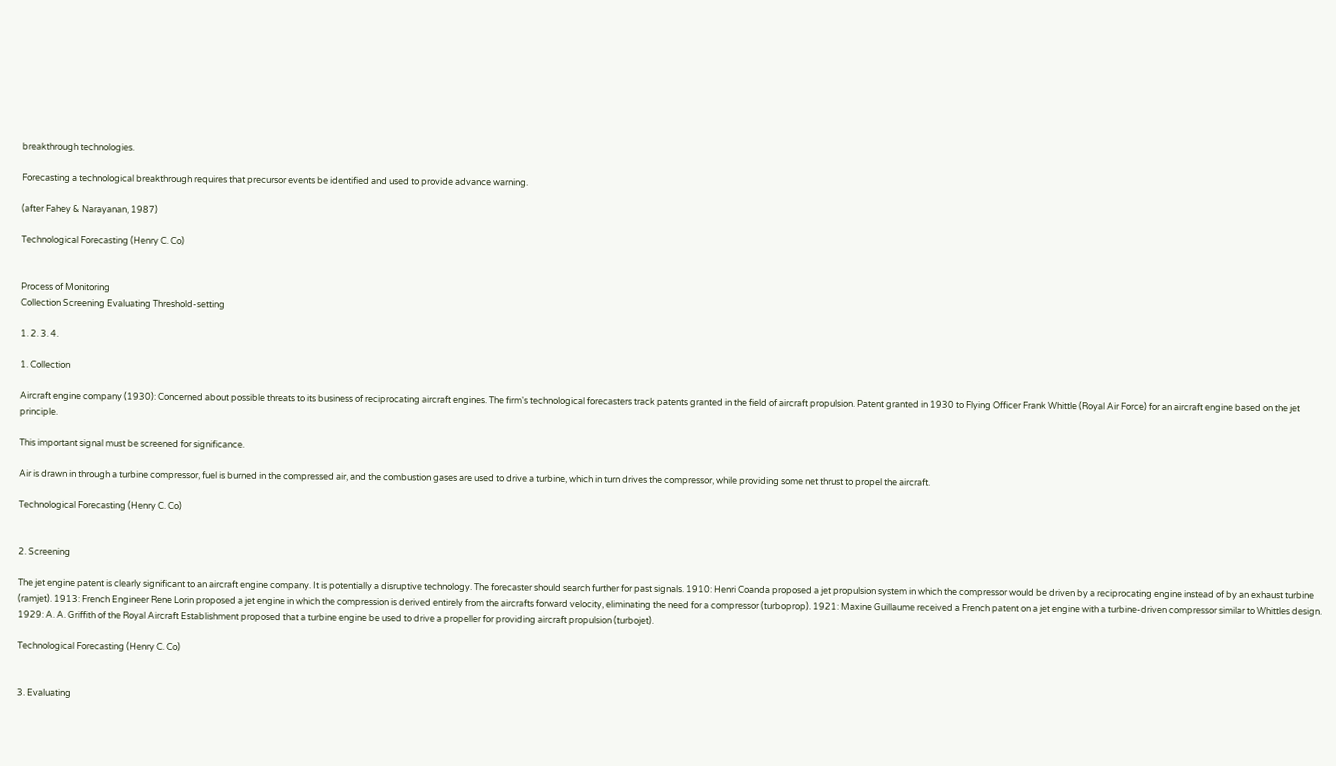breakthrough technologies.

Forecasting a technological breakthrough requires that precursor events be identified and used to provide advance warning.

(after Fahey & Narayanan, 1987)

Technological Forecasting (Henry C. Co)


Process of Monitoring
Collection Screening Evaluating Threshold-setting

1. 2. 3. 4.

1. Collection

Aircraft engine company (1930): Concerned about possible threats to its business of reciprocating aircraft engines. The firm's technological forecasters track patents granted in the field of aircraft propulsion. Patent granted in 1930 to Flying Officer Frank Whittle (Royal Air Force) for an aircraft engine based on the jet principle.

This important signal must be screened for significance.

Air is drawn in through a turbine compressor, fuel is burned in the compressed air, and the combustion gases are used to drive a turbine, which in turn drives the compressor, while providing some net thrust to propel the aircraft.

Technological Forecasting (Henry C. Co)


2. Screening

The jet engine patent is clearly significant to an aircraft engine company. It is potentially a disruptive technology. The forecaster should search further for past signals. 1910: Henri Coanda proposed a jet propulsion system in which the compressor would be driven by a reciprocating engine instead of by an exhaust turbine (ramjet). 1913: French Engineer Rene Lorin proposed a jet engine in which the compression is derived entirely from the aircrafts forward velocity, eliminating the need for a compressor (turboprop). 1921: Maxine Guillaume received a French patent on a jet engine with a turbine-driven compressor similar to Whittles design. 1929: A. A. Griffith of the Royal Aircraft Establishment proposed that a turbine engine be used to drive a propeller for providing aircraft propulsion (turbojet).

Technological Forecasting (Henry C. Co)


3. Evaluating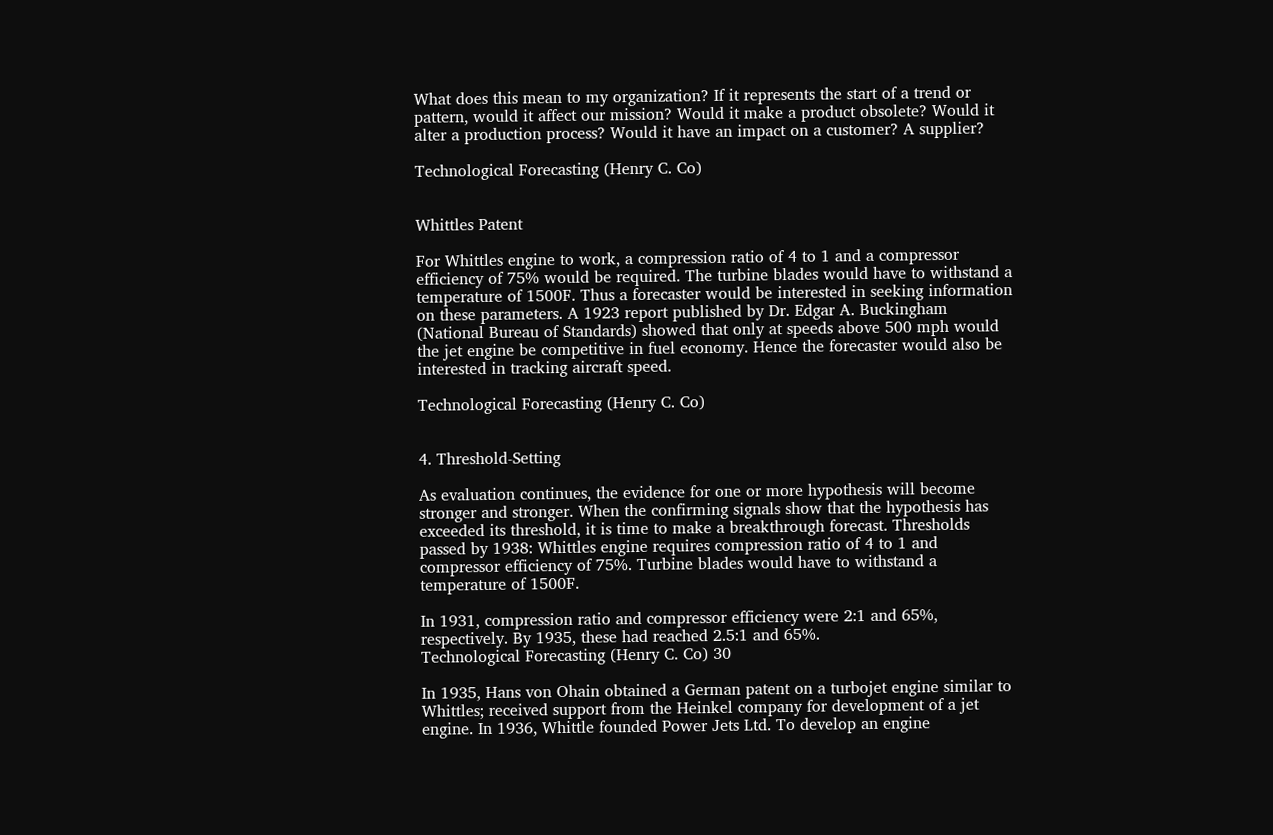What does this mean to my organization? If it represents the start of a trend or pattern, would it affect our mission? Would it make a product obsolete? Would it alter a production process? Would it have an impact on a customer? A supplier?

Technological Forecasting (Henry C. Co)


Whittles Patent

For Whittles engine to work, a compression ratio of 4 to 1 and a compressor efficiency of 75% would be required. The turbine blades would have to withstand a temperature of 1500F. Thus a forecaster would be interested in seeking information on these parameters. A 1923 report published by Dr. Edgar A. Buckingham (National Bureau of Standards) showed that only at speeds above 500 mph would the jet engine be competitive in fuel economy. Hence the forecaster would also be interested in tracking aircraft speed.

Technological Forecasting (Henry C. Co)


4. Threshold-Setting

As evaluation continues, the evidence for one or more hypothesis will become stronger and stronger. When the confirming signals show that the hypothesis has exceeded its threshold, it is time to make a breakthrough forecast. Thresholds passed by 1938: Whittles engine requires compression ratio of 4 to 1 and compressor efficiency of 75%. Turbine blades would have to withstand a temperature of 1500F.

In 1931, compression ratio and compressor efficiency were 2:1 and 65%, respectively. By 1935, these had reached 2.5:1 and 65%.
Technological Forecasting (Henry C. Co) 30

In 1935, Hans von Ohain obtained a German patent on a turbojet engine similar to Whittles; received support from the Heinkel company for development of a jet engine. In 1936, Whittle founded Power Jets Ltd. To develop an engine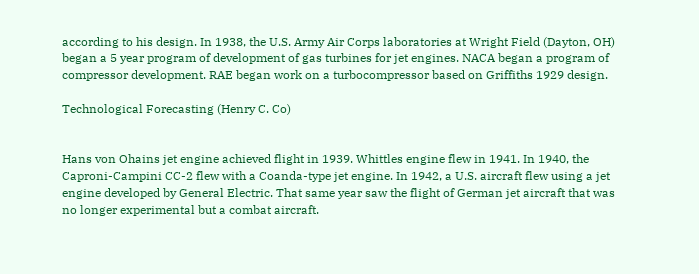according to his design. In 1938, the U.S. Army Air Corps laboratories at Wright Field (Dayton, OH) began a 5 year program of development of gas turbines for jet engines. NACA began a program of compressor development. RAE began work on a turbocompressor based on Griffiths 1929 design.

Technological Forecasting (Henry C. Co)


Hans von Ohains jet engine achieved flight in 1939. Whittles engine flew in 1941. In 1940, the Caproni-Campini CC-2 flew with a Coanda-type jet engine. In 1942, a U.S. aircraft flew using a jet engine developed by General Electric. That same year saw the flight of German jet aircraft that was no longer experimental but a combat aircraft.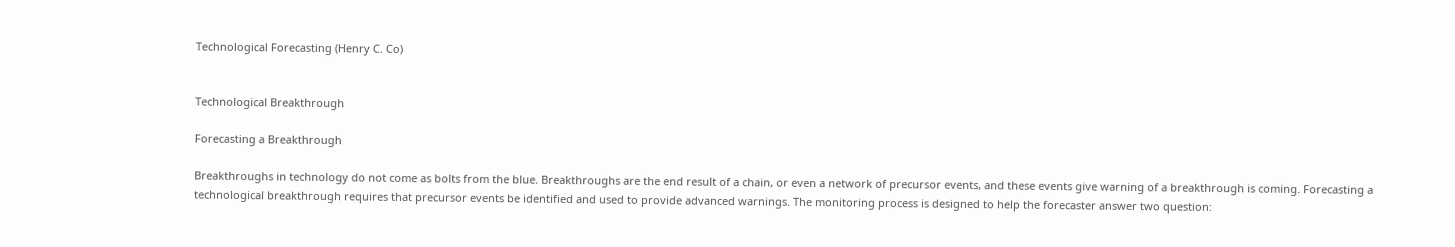Technological Forecasting (Henry C. Co)


Technological Breakthrough

Forecasting a Breakthrough

Breakthroughs in technology do not come as bolts from the blue. Breakthroughs are the end result of a chain, or even a network of precursor events, and these events give warning of a breakthrough is coming. Forecasting a technological breakthrough requires that precursor events be identified and used to provide advanced warnings. The monitoring process is designed to help the forecaster answer two question: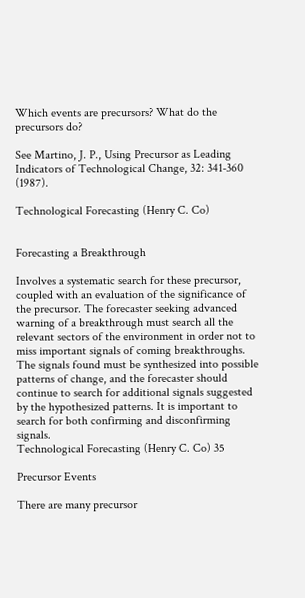Which events are precursors? What do the precursors do?

See Martino, J. P., Using Precursor as Leading Indicators of Technological Change, 32: 341-360 (1987).

Technological Forecasting (Henry C. Co)


Forecasting a Breakthrough

Involves a systematic search for these precursor, coupled with an evaluation of the significance of the precursor. The forecaster seeking advanced warning of a breakthrough must search all the relevant sectors of the environment in order not to miss important signals of coming breakthroughs. The signals found must be synthesized into possible patterns of change, and the forecaster should continue to search for additional signals suggested by the hypothesized patterns. It is important to search for both confirming and disconfirming signals.
Technological Forecasting (Henry C. Co) 35

Precursor Events

There are many precursor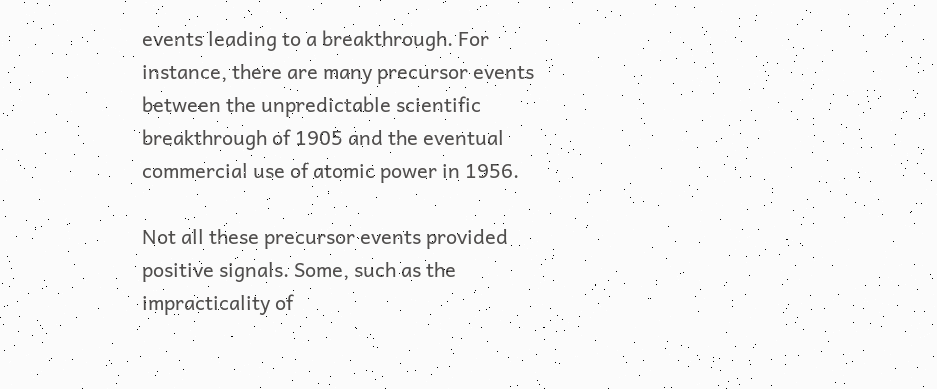events leading to a breakthrough. For instance, there are many precursor events between the unpredictable scientific breakthrough of 1905 and the eventual commercial use of atomic power in 1956.

Not all these precursor events provided positive signals. Some, such as the impracticality of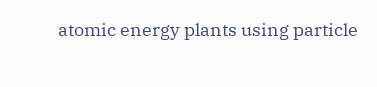atomic energy plants using particle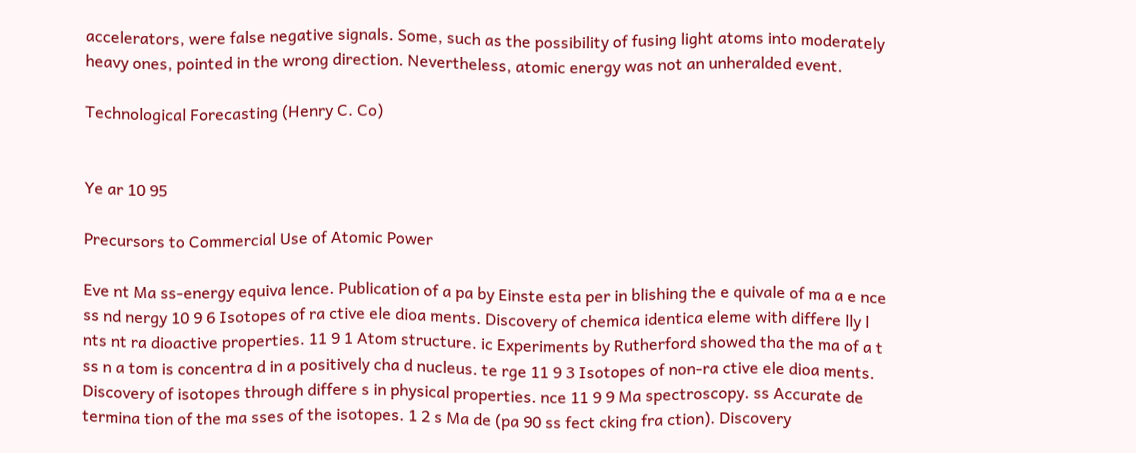accelerators, were false negative signals. Some, such as the possibility of fusing light atoms into moderately heavy ones, pointed in the wrong direction. Nevertheless, atomic energy was not an unheralded event.

Technological Forecasting (Henry C. Co)


Ye ar 10 95

Precursors to Commercial Use of Atomic Power

Eve nt Ma ss-energy equiva lence. Publication of a pa by Einste esta per in blishing the e quivale of ma a e nce ss nd nergy 10 9 6 Isotopes of ra ctive ele dioa ments. Discovery of chemica identica eleme with differe lly l nts nt ra dioactive properties. 11 9 1 Atom structure. ic Experiments by Rutherford showed tha the ma of a t ss n a tom is concentra d in a positively cha d nucleus. te rge 11 9 3 Isotopes of non-ra ctive ele dioa ments. Discovery of isotopes through differe s in physical properties. nce 11 9 9 Ma spectroscopy. ss Accurate de termina tion of the ma sses of the isotopes. 1 2 s Ma de (pa 90 ss fect cking fra ction). Discovery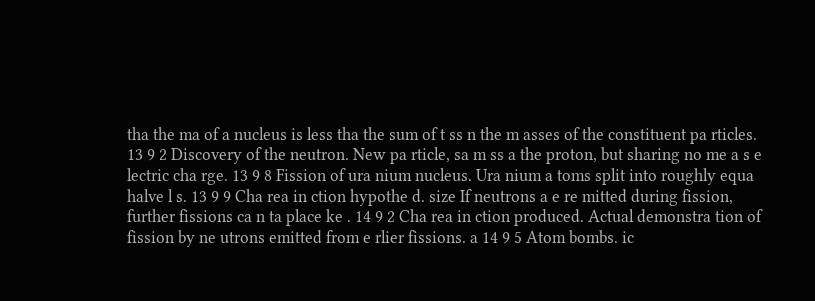tha the ma of a nucleus is less tha the sum of t ss n the m asses of the constituent pa rticles. 13 9 2 Discovery of the neutron. New pa rticle, sa m ss a the proton, but sharing no me a s e lectric cha rge. 13 9 8 Fission of ura nium nucleus. Ura nium a toms split into roughly equa halve l s. 13 9 9 Cha rea in ction hypothe d. size If neutrons a e re mitted during fission, further fissions ca n ta place ke . 14 9 2 Cha rea in ction produced. Actual demonstra tion of fission by ne utrons emitted from e rlier fissions. a 14 9 5 Atom bombs. ic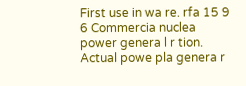First use in wa re. rfa 15 9 6 Commercia nuclea power genera l r tion. Actual powe pla genera r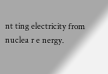nt ting electricity from nuclea r e nergy.